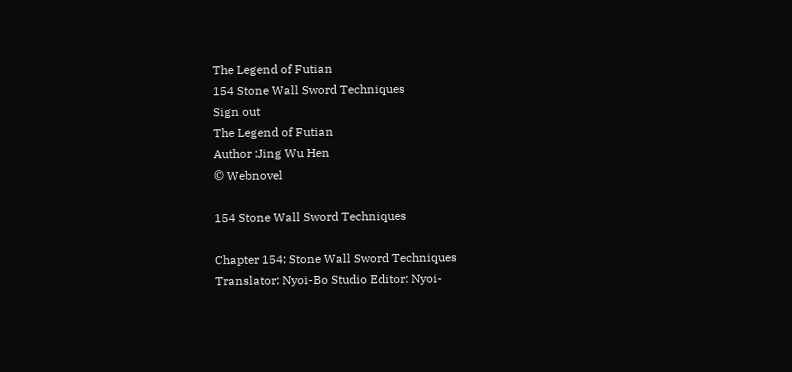The Legend of Futian
154 Stone Wall Sword Techniques
Sign out
The Legend of Futian
Author :Jing Wu Hen
© Webnovel

154 Stone Wall Sword Techniques

Chapter 154: Stone Wall Sword Techniques
Translator: Nyoi-Bo Studio Editor: Nyoi-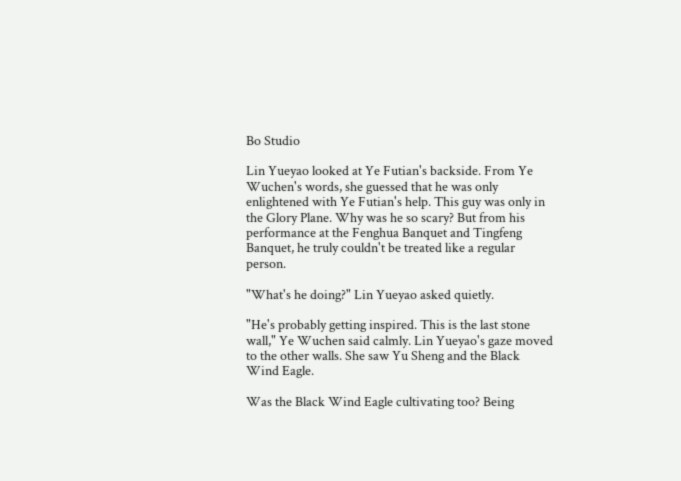Bo Studio

Lin Yueyao looked at Ye Futian's backside. From Ye Wuchen's words, she guessed that he was only enlightened with Ye Futian's help. This guy was only in the Glory Plane. Why was he so scary? But from his performance at the Fenghua Banquet and Tingfeng Banquet, he truly couldn't be treated like a regular person.

"What's he doing?" Lin Yueyao asked quietly.

"He's probably getting inspired. This is the last stone wall," Ye Wuchen said calmly. Lin Yueyao's gaze moved to the other walls. She saw Yu Sheng and the Black Wind Eagle.

Was the Black Wind Eagle cultivating too? Being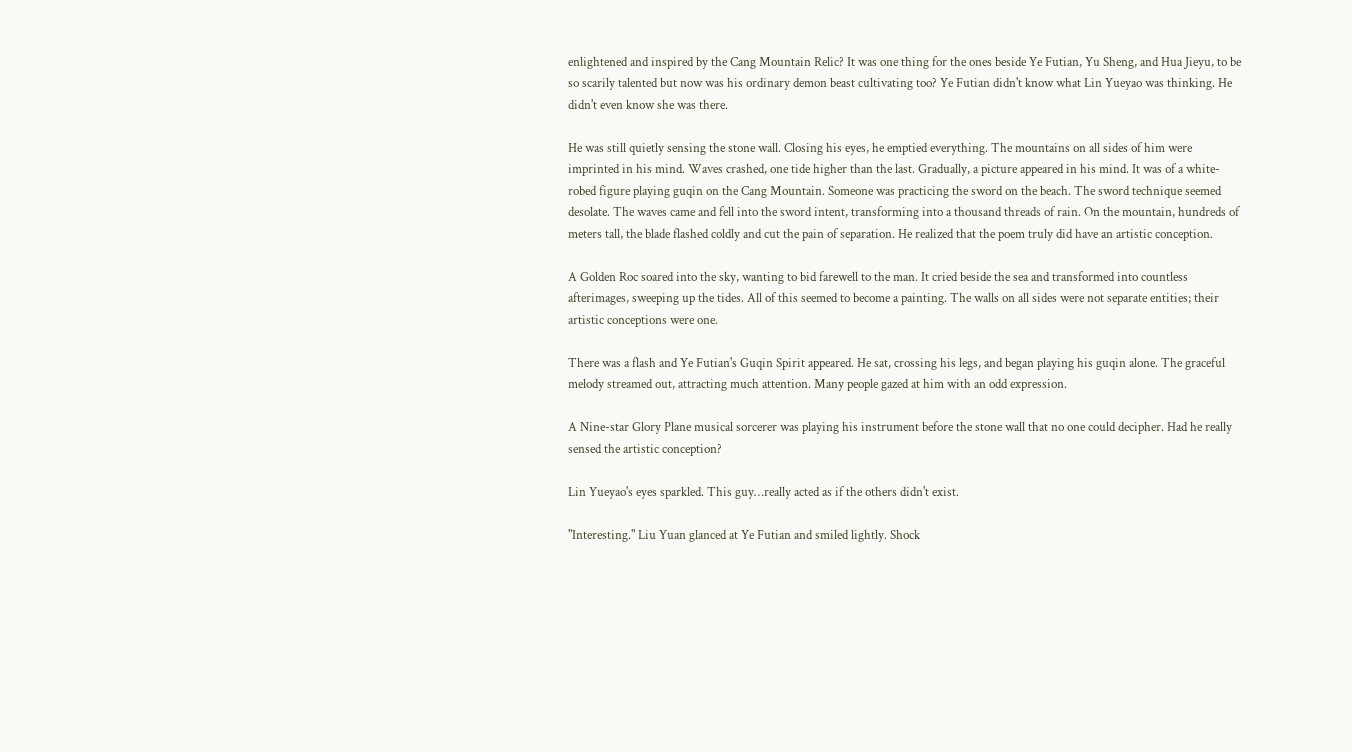enlightened and inspired by the Cang Mountain Relic? It was one thing for the ones beside Ye Futian, Yu Sheng, and Hua Jieyu, to be so scarily talented but now was his ordinary demon beast cultivating too? Ye Futian didn't know what Lin Yueyao was thinking. He didn't even know she was there.

He was still quietly sensing the stone wall. Closing his eyes, he emptied everything. The mountains on all sides of him were imprinted in his mind. Waves crashed, one tide higher than the last. Gradually, a picture appeared in his mind. It was of a white-robed figure playing guqin on the Cang Mountain. Someone was practicing the sword on the beach. The sword technique seemed desolate. The waves came and fell into the sword intent, transforming into a thousand threads of rain. On the mountain, hundreds of meters tall, the blade flashed coldly and cut the pain of separation. He realized that the poem truly did have an artistic conception.

A Golden Roc soared into the sky, wanting to bid farewell to the man. It cried beside the sea and transformed into countless afterimages, sweeping up the tides. All of this seemed to become a painting. The walls on all sides were not separate entities; their artistic conceptions were one.

There was a flash and Ye Futian's Guqin Spirit appeared. He sat, crossing his legs, and began playing his guqin alone. The graceful melody streamed out, attracting much attention. Many people gazed at him with an odd expression.

A Nine-star Glory Plane musical sorcerer was playing his instrument before the stone wall that no one could decipher. Had he really sensed the artistic conception?

Lin Yueyao's eyes sparkled. This guy…really acted as if the others didn't exist.

"Interesting." Liu Yuan glanced at Ye Futian and smiled lightly. Shock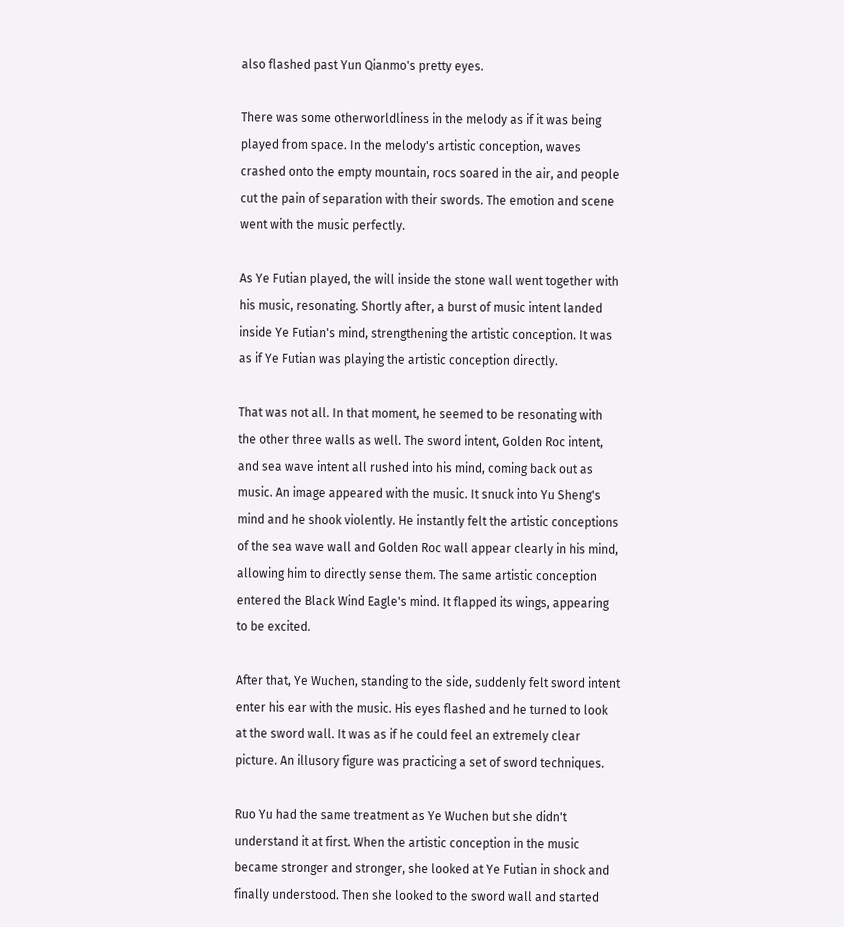also flashed past Yun Qianmo's pretty eyes.

There was some otherworldliness in the melody as if it was being played from space. In the melody's artistic conception, waves crashed onto the empty mountain, rocs soared in the air, and people cut the pain of separation with their swords. The emotion and scene went with the music perfectly.

As Ye Futian played, the will inside the stone wall went together with his music, resonating. Shortly after, a burst of music intent landed inside Ye Futian's mind, strengthening the artistic conception. It was as if Ye Futian was playing the artistic conception directly.

That was not all. In that moment, he seemed to be resonating with the other three walls as well. The sword intent, Golden Roc intent, and sea wave intent all rushed into his mind, coming back out as music. An image appeared with the music. It snuck into Yu Sheng's mind and he shook violently. He instantly felt the artistic conceptions of the sea wave wall and Golden Roc wall appear clearly in his mind, allowing him to directly sense them. The same artistic conception entered the Black Wind Eagle's mind. It flapped its wings, appearing to be excited.

After that, Ye Wuchen, standing to the side, suddenly felt sword intent enter his ear with the music. His eyes flashed and he turned to look at the sword wall. It was as if he could feel an extremely clear picture. An illusory figure was practicing a set of sword techniques.

Ruo Yu had the same treatment as Ye Wuchen but she didn't understand it at first. When the artistic conception in the music became stronger and stronger, she looked at Ye Futian in shock and finally understood. Then she looked to the sword wall and started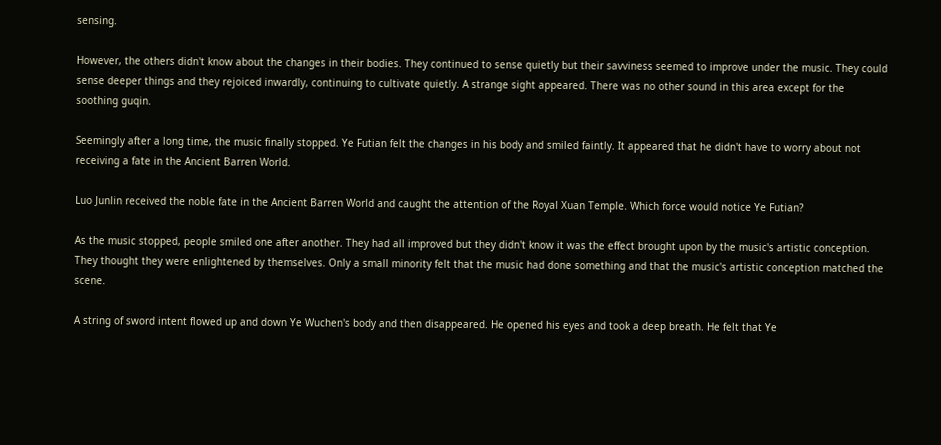sensing.

However, the others didn't know about the changes in their bodies. They continued to sense quietly but their savviness seemed to improve under the music. They could sense deeper things and they rejoiced inwardly, continuing to cultivate quietly. A strange sight appeared. There was no other sound in this area except for the soothing guqin.

Seemingly after a long time, the music finally stopped. Ye Futian felt the changes in his body and smiled faintly. It appeared that he didn't have to worry about not receiving a fate in the Ancient Barren World.

Luo Junlin received the noble fate in the Ancient Barren World and caught the attention of the Royal Xuan Temple. Which force would notice Ye Futian?

As the music stopped, people smiled one after another. They had all improved but they didn't know it was the effect brought upon by the music's artistic conception. They thought they were enlightened by themselves. Only a small minority felt that the music had done something and that the music's artistic conception matched the scene.

A string of sword intent flowed up and down Ye Wuchen's body and then disappeared. He opened his eyes and took a deep breath. He felt that Ye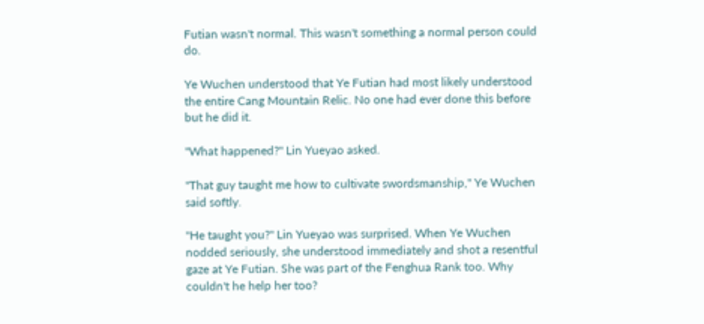Futian wasn't normal. This wasn't something a normal person could do.

Ye Wuchen understood that Ye Futian had most likely understood the entire Cang Mountain Relic. No one had ever done this before but he did it.

"What happened?" Lin Yueyao asked.

"That guy taught me how to cultivate swordsmanship," Ye Wuchen said softly.

"He taught you?" Lin Yueyao was surprised. When Ye Wuchen nodded seriously, she understood immediately and shot a resentful gaze at Ye Futian. She was part of the Fenghua Rank too. Why couldn't he help her too?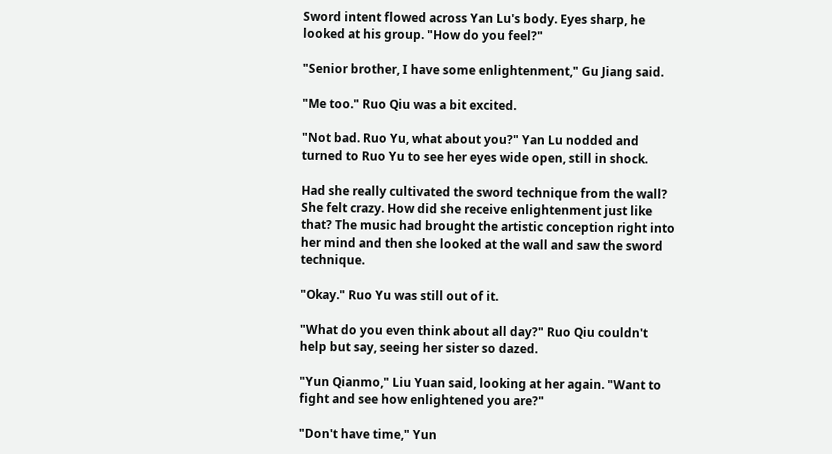Sword intent flowed across Yan Lu's body. Eyes sharp, he looked at his group. "How do you feel?"

"Senior brother, I have some enlightenment," Gu Jiang said.

"Me too." Ruo Qiu was a bit excited.

"Not bad. Ruo Yu, what about you?" Yan Lu nodded and turned to Ruo Yu to see her eyes wide open, still in shock.

Had she really cultivated the sword technique from the wall? She felt crazy. How did she receive enlightenment just like that? The music had brought the artistic conception right into her mind and then she looked at the wall and saw the sword technique.

"Okay." Ruo Yu was still out of it.

"What do you even think about all day?" Ruo Qiu couldn't help but say, seeing her sister so dazed.

"Yun Qianmo," Liu Yuan said, looking at her again. "Want to fight and see how enlightened you are?"

"Don't have time," Yun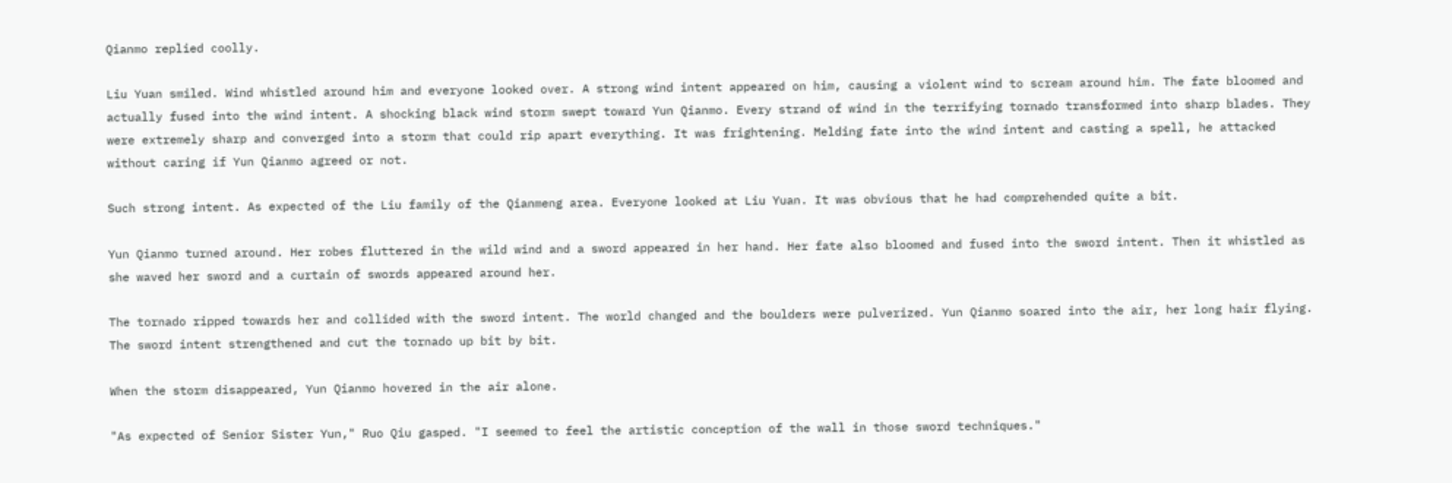Qianmo replied coolly.

Liu Yuan smiled. Wind whistled around him and everyone looked over. A strong wind intent appeared on him, causing a violent wind to scream around him. The fate bloomed and actually fused into the wind intent. A shocking black wind storm swept toward Yun Qianmo. Every strand of wind in the terrifying tornado transformed into sharp blades. They were extremely sharp and converged into a storm that could rip apart everything. It was frightening. Melding fate into the wind intent and casting a spell, he attacked without caring if Yun Qianmo agreed or not.

Such strong intent. As expected of the Liu family of the Qianmeng area. Everyone looked at Liu Yuan. It was obvious that he had comprehended quite a bit.

Yun Qianmo turned around. Her robes fluttered in the wild wind and a sword appeared in her hand. Her fate also bloomed and fused into the sword intent. Then it whistled as she waved her sword and a curtain of swords appeared around her.

The tornado ripped towards her and collided with the sword intent. The world changed and the boulders were pulverized. Yun Qianmo soared into the air, her long hair flying. The sword intent strengthened and cut the tornado up bit by bit.

When the storm disappeared, Yun Qianmo hovered in the air alone.

"As expected of Senior Sister Yun," Ruo Qiu gasped. "I seemed to feel the artistic conception of the wall in those sword techniques."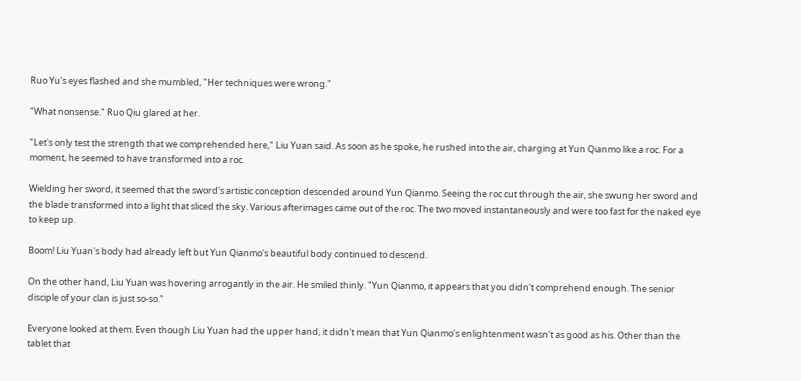Ruo Yu's eyes flashed and she mumbled, "Her techniques were wrong."

"What nonsense." Ruo Qiu glared at her.

"Let's only test the strength that we comprehended here," Liu Yuan said. As soon as he spoke, he rushed into the air, charging at Yun Qianmo like a roc. For a moment, he seemed to have transformed into a roc.

Wielding her sword, it seemed that the sword's artistic conception descended around Yun Qianmo. Seeing the roc cut through the air, she swung her sword and the blade transformed into a light that sliced the sky. Various afterimages came out of the roc. The two moved instantaneously and were too fast for the naked eye to keep up.

Boom! Liu Yuan's body had already left but Yun Qianmo's beautiful body continued to descend.

On the other hand, Liu Yuan was hovering arrogantly in the air. He smiled thinly. "Yun Qianmo, it appears that you didn't comprehend enough. The senior disciple of your clan is just so-so."

Everyone looked at them. Even though Liu Yuan had the upper hand, it didn't mean that Yun Qianmo's enlightenment wasn't as good as his. Other than the tablet that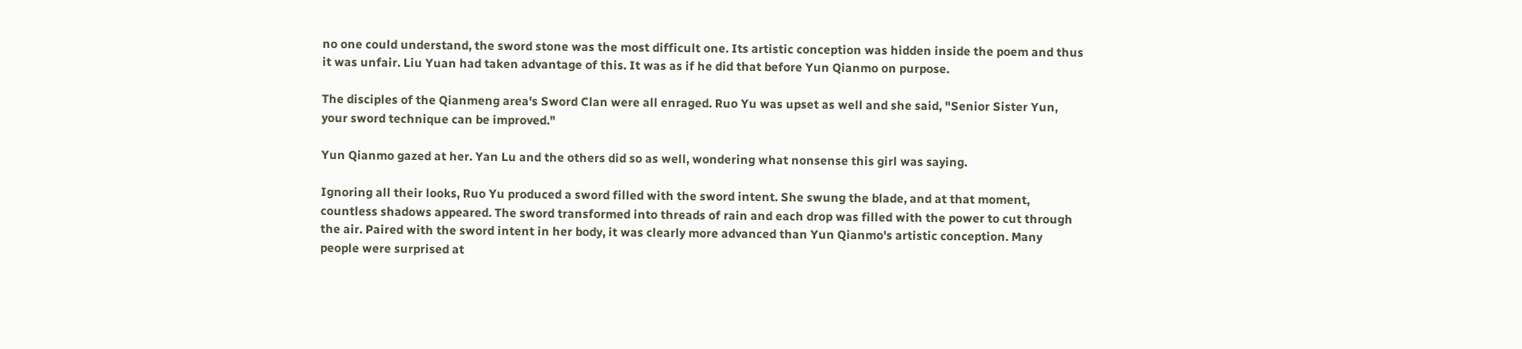no one could understand, the sword stone was the most difficult one. Its artistic conception was hidden inside the poem and thus it was unfair. Liu Yuan had taken advantage of this. It was as if he did that before Yun Qianmo on purpose.

The disciples of the Qianmeng area's Sword Clan were all enraged. Ruo Yu was upset as well and she said, "Senior Sister Yun, your sword technique can be improved."

Yun Qianmo gazed at her. Yan Lu and the others did so as well, wondering what nonsense this girl was saying.

Ignoring all their looks, Ruo Yu produced a sword filled with the sword intent. She swung the blade, and at that moment, countless shadows appeared. The sword transformed into threads of rain and each drop was filled with the power to cut through the air. Paired with the sword intent in her body, it was clearly more advanced than Yun Qianmo's artistic conception. Many people were surprised at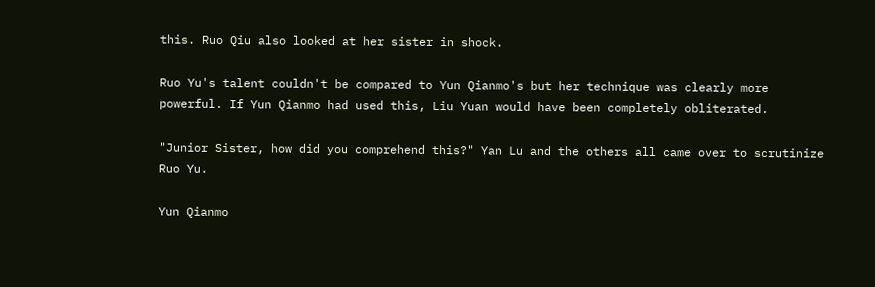this. Ruo Qiu also looked at her sister in shock.

Ruo Yu's talent couldn't be compared to Yun Qianmo's but her technique was clearly more powerful. If Yun Qianmo had used this, Liu Yuan would have been completely obliterated.

"Junior Sister, how did you comprehend this?" Yan Lu and the others all came over to scrutinize Ruo Yu.

Yun Qianmo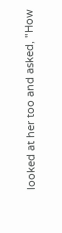looked at her too and asked, "How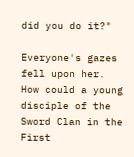did you do it?"

Everyone's gazes fell upon her. How could a young disciple of the Sword Clan in the First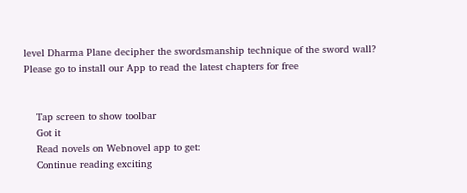level Dharma Plane decipher the swordsmanship technique of the sword wall?
Please go to install our App to read the latest chapters for free


    Tap screen to show toolbar
    Got it
    Read novels on Webnovel app to get:
    Continue reading exciting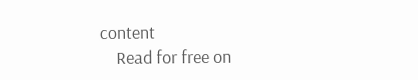content
    Read for free on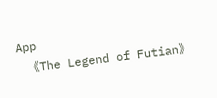App
    《The Legend of Futian》